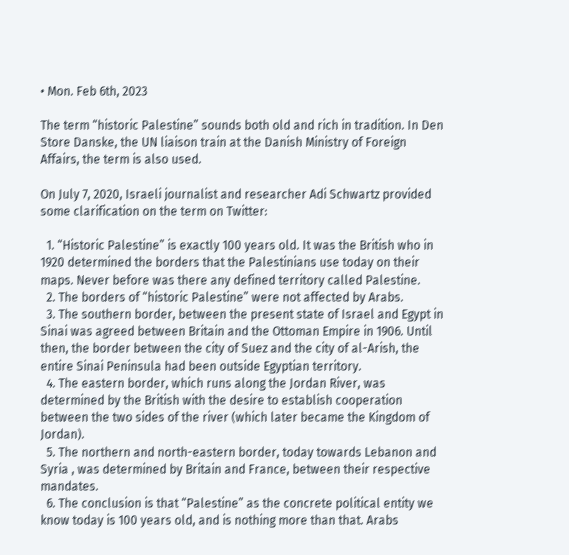• Mon. Feb 6th, 2023

The term “historic Palestine” sounds both old and rich in tradition. In Den Store Danske, the UN liaison train at the Danish Ministry of Foreign Affairs, the term is also used.

On July 7, 2020, Israeli journalist and researcher Adi Schwartz provided some clarification on the term on Twitter:

  1. “Historic Palestine” is exactly 100 years old. It was the British who in 1920 determined the borders that the Palestinians use today on their maps. Never before was there any defined territory called Palestine.
  2. The borders of “historic Palestine” were not affected by Arabs.
  3. The southern border, between the present state of Israel and Egypt in Sinai was agreed between Britain and the Ottoman Empire in 1906. Until then, the border between the city of Suez and the city of al-Arish, the entire Sinai Peninsula had been outside Egyptian territory.
  4. The eastern border, which runs along the Jordan River, was determined by the British with the desire to establish cooperation between the two sides of the river (which later became the Kingdom of Jordan).
  5. The northern and north-eastern border, today towards Lebanon and Syria , was determined by Britain and France, between their respective mandates.
  6. The conclusion is that “Palestine” as the concrete political entity we know today is 100 years old, and is nothing more than that. Arabs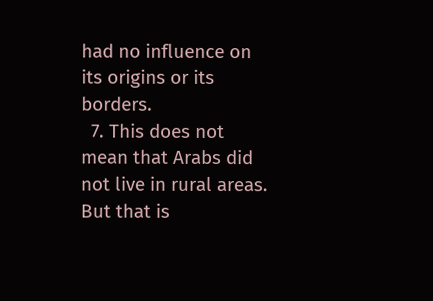had no influence on its origins or its borders.
  7. This does not mean that Arabs did not live in rural areas. But that is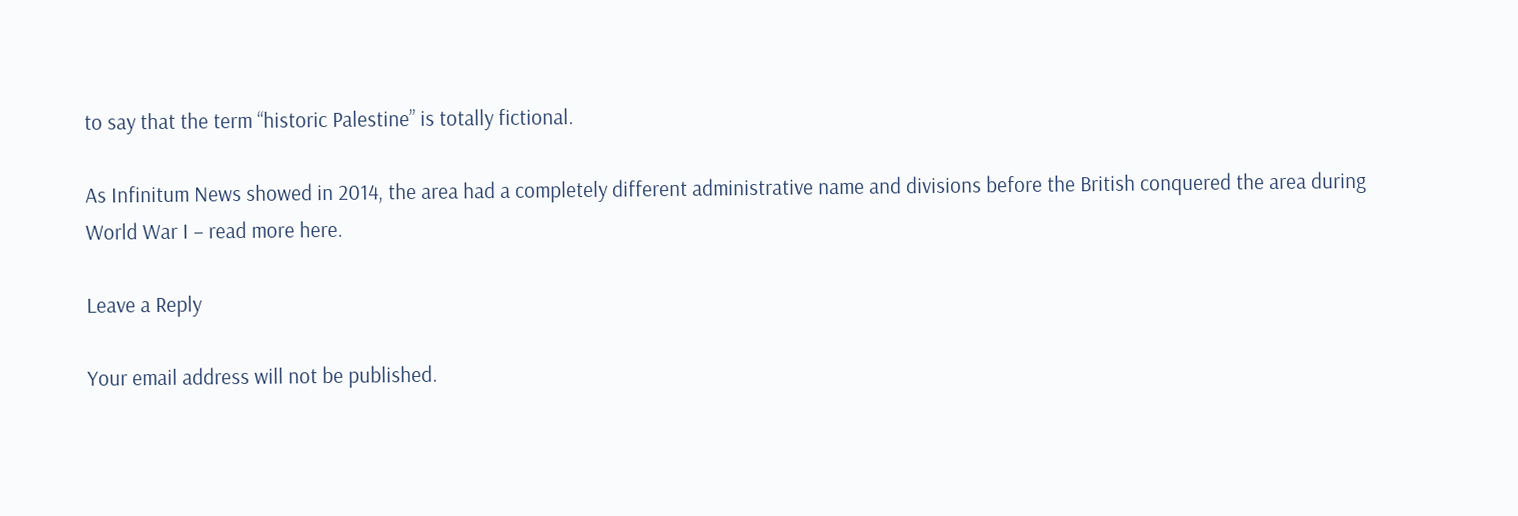to say that the term “historic Palestine” is totally fictional.

As Infinitum News showed in 2014, the area had a completely different administrative name and divisions before the British conquered the area during World War I – read more here.

Leave a Reply

Your email address will not be published.